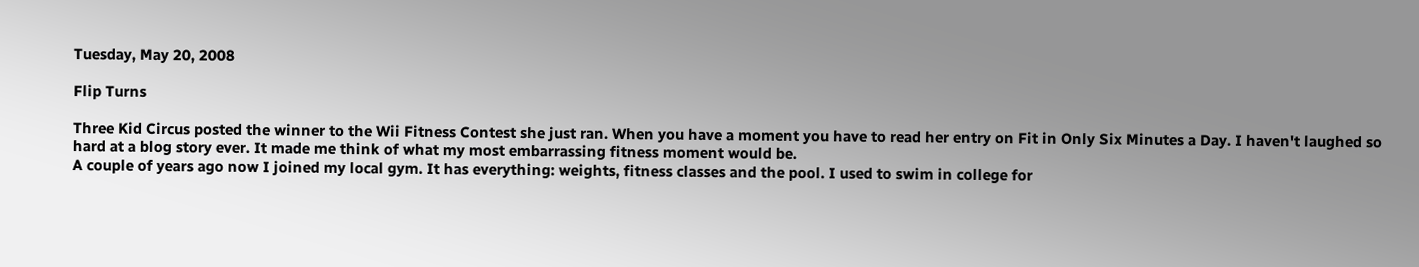Tuesday, May 20, 2008

Flip Turns

Three Kid Circus posted the winner to the Wii Fitness Contest she just ran. When you have a moment you have to read her entry on Fit in Only Six Minutes a Day. I haven't laughed so hard at a blog story ever. It made me think of what my most embarrassing fitness moment would be.
A couple of years ago now I joined my local gym. It has everything: weights, fitness classes and the pool. I used to swim in college for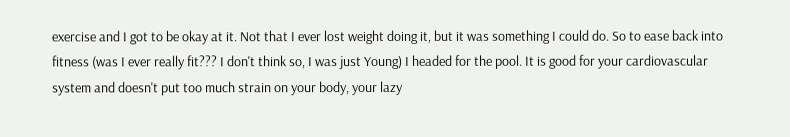exercise and I got to be okay at it. Not that I ever lost weight doing it, but it was something I could do. So to ease back into fitness (was I ever really fit??? I don't think so, I was just Young) I headed for the pool. It is good for your cardiovascular system and doesn't put too much strain on your body, your lazy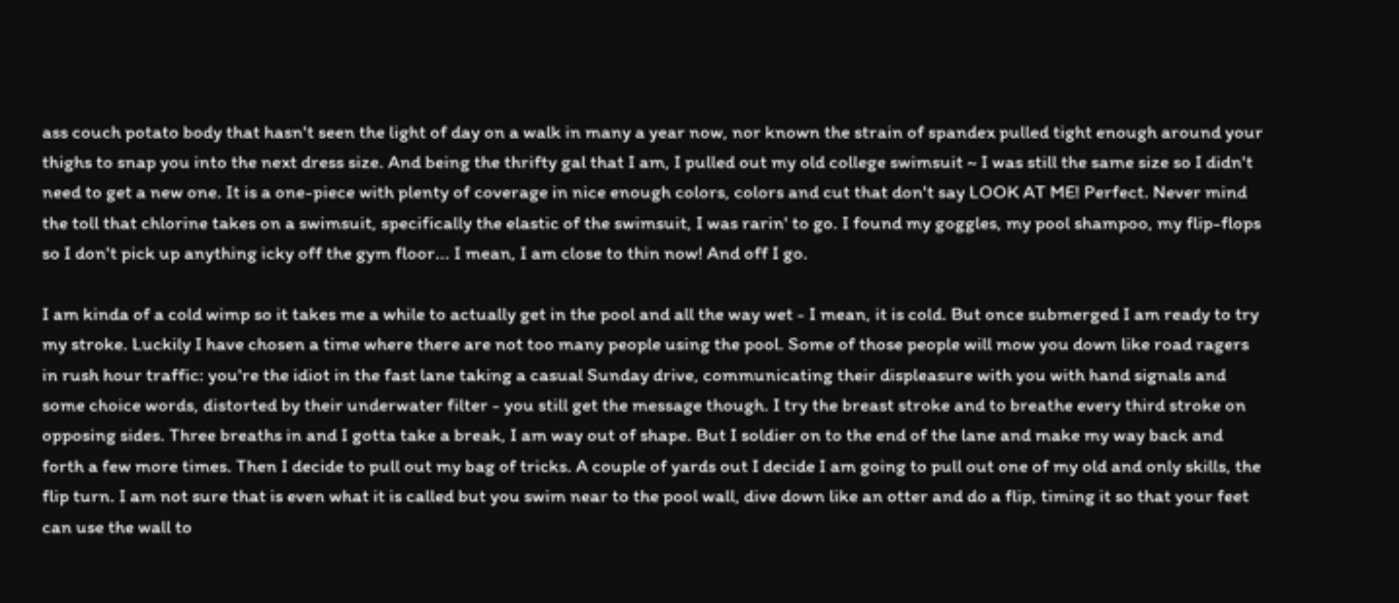ass couch potato body that hasn't seen the light of day on a walk in many a year now, nor known the strain of spandex pulled tight enough around your thighs to snap you into the next dress size. And being the thrifty gal that I am, I pulled out my old college swimsuit ~ I was still the same size so I didn't need to get a new one. It is a one-piece with plenty of coverage in nice enough colors, colors and cut that don't say LOOK AT ME! Perfect. Never mind the toll that chlorine takes on a swimsuit, specifically the elastic of the swimsuit, I was rarin' to go. I found my goggles, my pool shampoo, my flip-flops so I don't pick up anything icky off the gym floor... I mean, I am close to thin now! And off I go.

I am kinda of a cold wimp so it takes me a while to actually get in the pool and all the way wet - I mean, it is cold. But once submerged I am ready to try my stroke. Luckily I have chosen a time where there are not too many people using the pool. Some of those people will mow you down like road ragers in rush hour traffic: you're the idiot in the fast lane taking a casual Sunday drive, communicating their displeasure with you with hand signals and some choice words, distorted by their underwater filter - you still get the message though. I try the breast stroke and to breathe every third stroke on opposing sides. Three breaths in and I gotta take a break, I am way out of shape. But I soldier on to the end of the lane and make my way back and forth a few more times. Then I decide to pull out my bag of tricks. A couple of yards out I decide I am going to pull out one of my old and only skills, the flip turn. I am not sure that is even what it is called but you swim near to the pool wall, dive down like an otter and do a flip, timing it so that your feet can use the wall to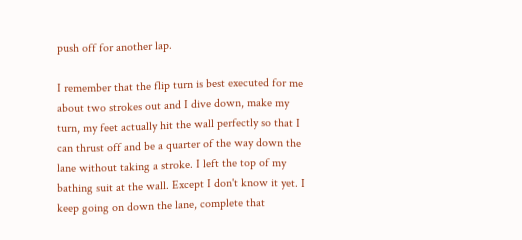push off for another lap.

I remember that the flip turn is best executed for me about two strokes out and I dive down, make my turn, my feet actually hit the wall perfectly so that I can thrust off and be a quarter of the way down the lane without taking a stroke. I left the top of my bathing suit at the wall. Except I don't know it yet. I keep going on down the lane, complete that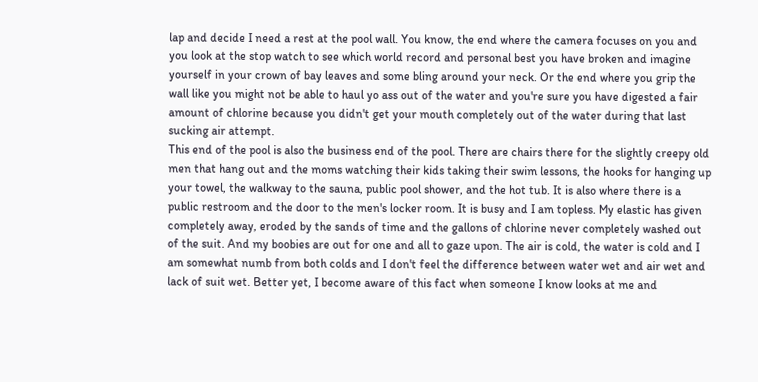lap and decide I need a rest at the pool wall. You know, the end where the camera focuses on you and you look at the stop watch to see which world record and personal best you have broken and imagine yourself in your crown of bay leaves and some bling around your neck. Or the end where you grip the wall like you might not be able to haul yo ass out of the water and you're sure you have digested a fair amount of chlorine because you didn't get your mouth completely out of the water during that last sucking air attempt.
This end of the pool is also the business end of the pool. There are chairs there for the slightly creepy old men that hang out and the moms watching their kids taking their swim lessons, the hooks for hanging up your towel, the walkway to the sauna, public pool shower, and the hot tub. It is also where there is a public restroom and the door to the men's locker room. It is busy and I am topless. My elastic has given completely away, eroded by the sands of time and the gallons of chlorine never completely washed out of the suit. And my boobies are out for one and all to gaze upon. The air is cold, the water is cold and I am somewhat numb from both colds and I don't feel the difference between water wet and air wet and lack of suit wet. Better yet, I become aware of this fact when someone I know looks at me and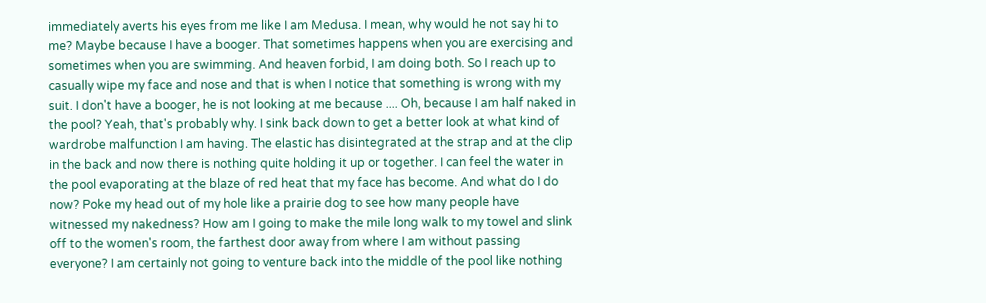immediately averts his eyes from me like I am Medusa. I mean, why would he not say hi to me? Maybe because I have a booger. That sometimes happens when you are exercising and sometimes when you are swimming. And heaven forbid, I am doing both. So I reach up to casually wipe my face and nose and that is when I notice that something is wrong with my suit. I don't have a booger, he is not looking at me because .... Oh, because I am half naked in the pool? Yeah, that's probably why. I sink back down to get a better look at what kind of wardrobe malfunction I am having. The elastic has disintegrated at the strap and at the clip in the back and now there is nothing quite holding it up or together. I can feel the water in the pool evaporating at the blaze of red heat that my face has become. And what do I do now? Poke my head out of my hole like a prairie dog to see how many people have witnessed my nakedness? How am I going to make the mile long walk to my towel and slink off to the women's room, the farthest door away from where I am without passing everyone? I am certainly not going to venture back into the middle of the pool like nothing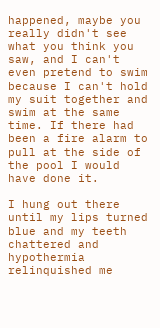happened, maybe you really didn't see what you think you saw, and I can't even pretend to swim because I can't hold my suit together and swim at the same time. If there had been a fire alarm to pull at the side of the pool I would have done it.

I hung out there until my lips turned blue and my teeth chattered and hypothermia relinquished me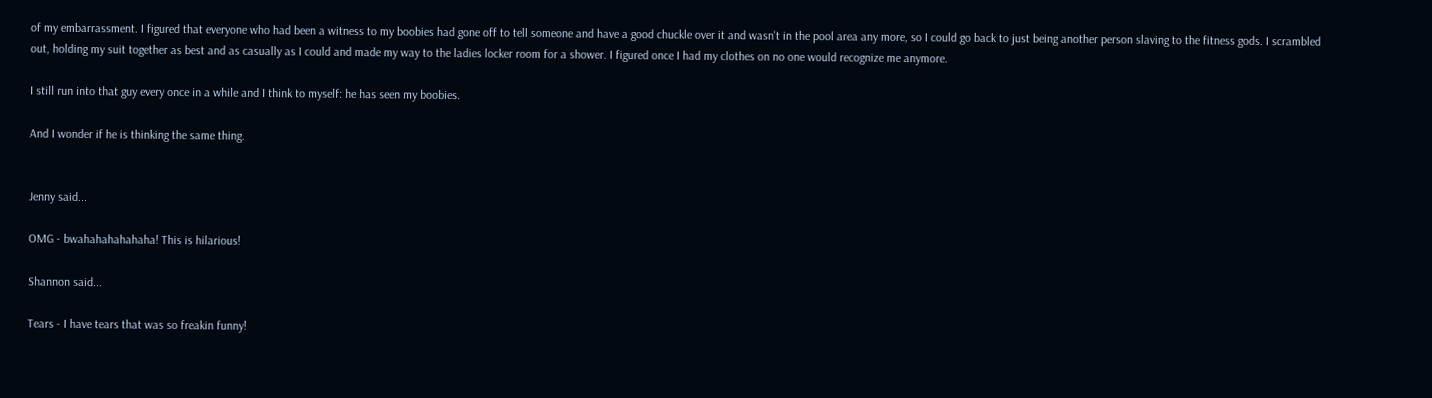of my embarrassment. I figured that everyone who had been a witness to my boobies had gone off to tell someone and have a good chuckle over it and wasn't in the pool area any more, so I could go back to just being another person slaving to the fitness gods. I scrambled out, holding my suit together as best and as casually as I could and made my way to the ladies locker room for a shower. I figured once I had my clothes on no one would recognize me anymore.

I still run into that guy every once in a while and I think to myself: he has seen my boobies.

And I wonder if he is thinking the same thing.


Jenny said...

OMG - bwahahahahahaha! This is hilarious!

Shannon said...

Tears - I have tears that was so freakin funny!